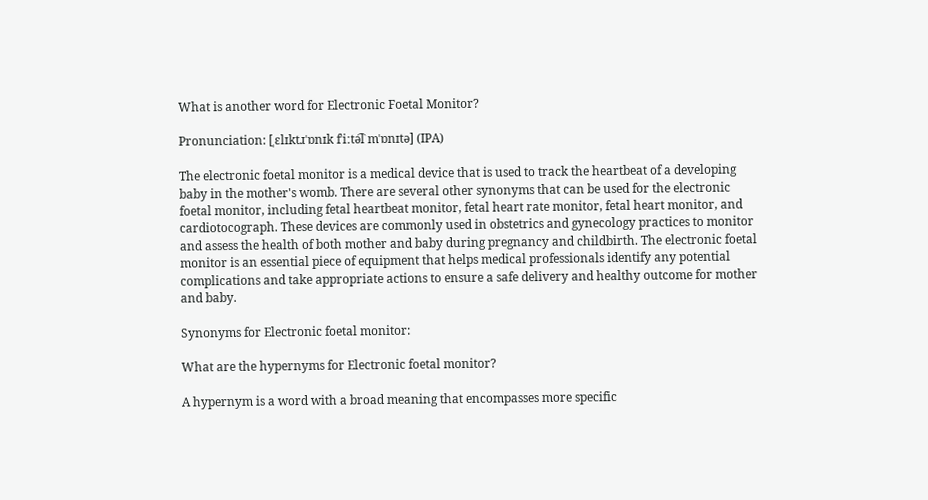What is another word for Electronic Foetal Monitor?

Pronunciation: [ˌɛlɪktɹˈɒnɪk fˈiːtə͡l mˈɒnɪtə] (IPA)

The electronic foetal monitor is a medical device that is used to track the heartbeat of a developing baby in the mother's womb. There are several other synonyms that can be used for the electronic foetal monitor, including fetal heartbeat monitor, fetal heart rate monitor, fetal heart monitor, and cardiotocograph. These devices are commonly used in obstetrics and gynecology practices to monitor and assess the health of both mother and baby during pregnancy and childbirth. The electronic foetal monitor is an essential piece of equipment that helps medical professionals identify any potential complications and take appropriate actions to ensure a safe delivery and healthy outcome for mother and baby.

Synonyms for Electronic foetal monitor:

What are the hypernyms for Electronic foetal monitor?

A hypernym is a word with a broad meaning that encompasses more specific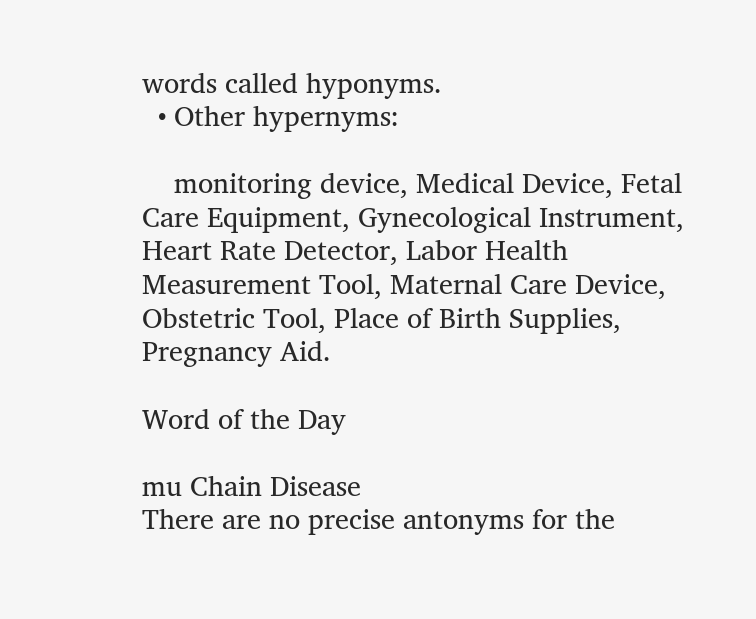words called hyponyms.
  • Other hypernyms:

    monitoring device, Medical Device, Fetal Care Equipment, Gynecological Instrument, Heart Rate Detector, Labor Health Measurement Tool, Maternal Care Device, Obstetric Tool, Place of Birth Supplies, Pregnancy Aid.

Word of the Day

mu Chain Disease
There are no precise antonyms for the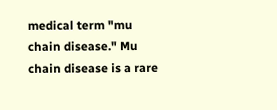medical term "mu chain disease." Mu chain disease is a rare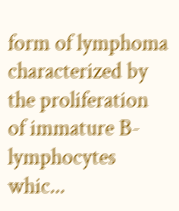form of lymphoma characterized by the proliferation of immature B-lymphocytes whic...